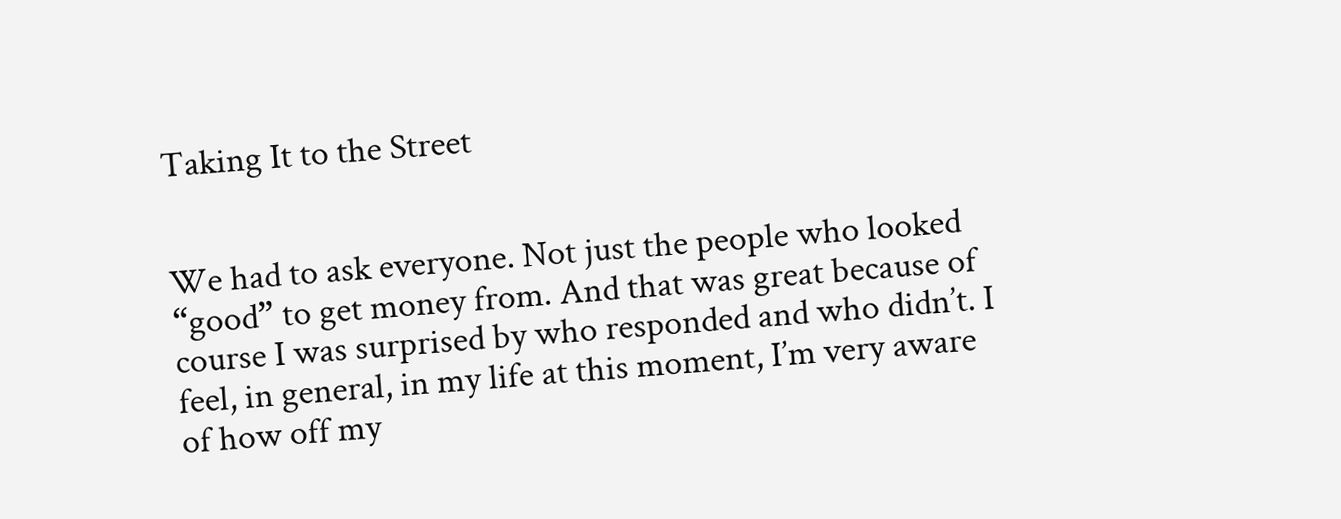Taking It to the Street


We had to ask everyone. Not just the people who looked “good” to get money from. And that was great because of course I was surprised by who responded and who didn’t. I feel, in general, in my life at this moment, I’m very aware of how off my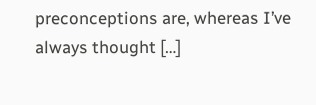preconceptions are, whereas I’ve always thought […]